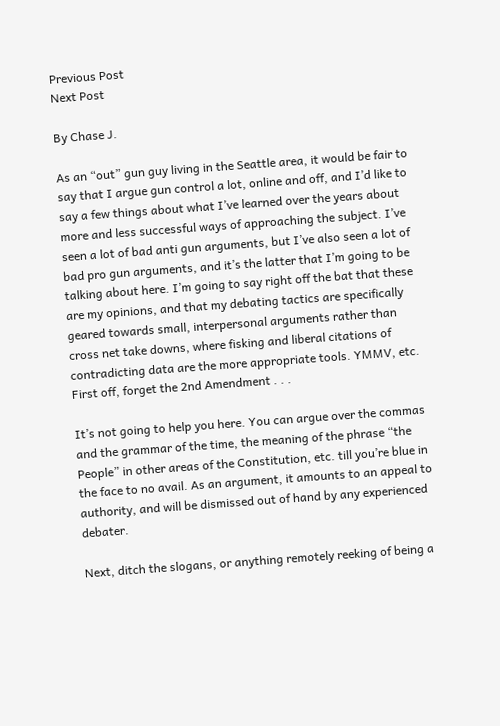Previous Post
Next Post

By Chase J.

As an “out” gun guy living in the Seattle area, it would be fair to say that I argue gun control a lot, online and off, and I’d like to say a few things about what I’ve learned over the years about more and less successful ways of approaching the subject. I’ve seen a lot of bad anti gun arguments, but I’ve also seen a lot of bad pro gun arguments, and it’s the latter that I’m going to be talking about here. I’m going to say right off the bat that these are my opinions, and that my debating tactics are specifically geared towards small, interpersonal arguments rather than cross net take downs, where fisking and liberal citations of contradicting data are the more appropriate tools. YMMV, etc. First off, forget the 2nd Amendment . . .

It’s not going to help you here. You can argue over the commas and the grammar of the time, the meaning of the phrase “the People” in other areas of the Constitution, etc. till you’re blue in the face to no avail. As an argument, it amounts to an appeal to authority, and will be dismissed out of hand by any experienced debater.

Next, ditch the slogans, or anything remotely reeking of being a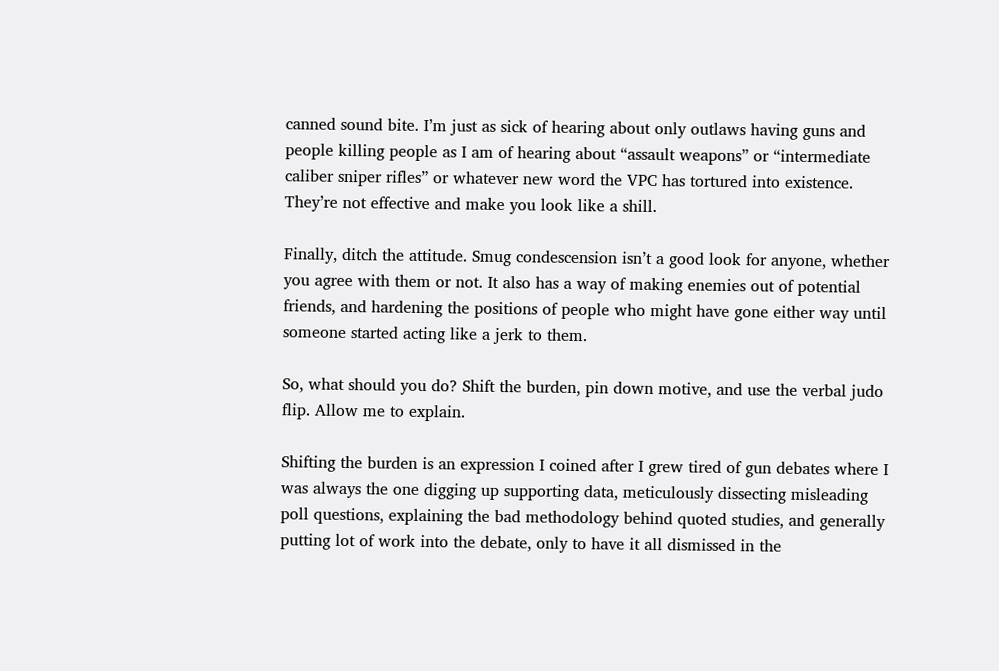canned sound bite. I’m just as sick of hearing about only outlaws having guns and people killing people as I am of hearing about “assault weapons” or “intermediate caliber sniper rifles” or whatever new word the VPC has tortured into existence. They’re not effective and make you look like a shill.

Finally, ditch the attitude. Smug condescension isn’t a good look for anyone, whether you agree with them or not. It also has a way of making enemies out of potential friends, and hardening the positions of people who might have gone either way until someone started acting like a jerk to them.

So, what should you do? Shift the burden, pin down motive, and use the verbal judo flip. Allow me to explain.

Shifting the burden is an expression I coined after I grew tired of gun debates where I was always the one digging up supporting data, meticulously dissecting misleading poll questions, explaining the bad methodology behind quoted studies, and generally putting lot of work into the debate, only to have it all dismissed in the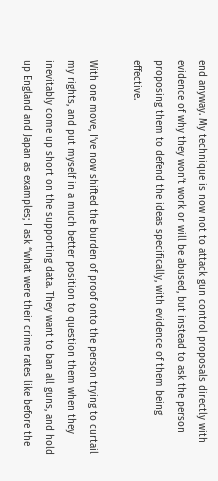end anyway. My technique is now not to attack gun control proposals directly with evidence of why they won’t work or will be abused, but instead to ask the person proposing them to defend the ideas specifically, with evidence of them being effective.

With one move, I’ve now shifted the burden of proof onto the person trying to curtail my rights, and put myself in a much better position to question them when they inevitably come up short on the supporting data. They want to ban all guns, and hold up England and Japan as examples; I ask “what were their crime rates like before the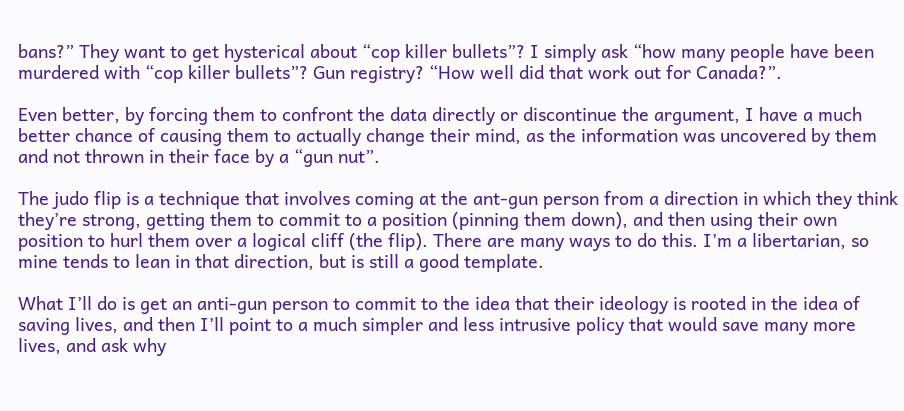bans?” They want to get hysterical about “cop killer bullets”? I simply ask “how many people have been murdered with “cop killer bullets”? Gun registry? “How well did that work out for Canada?”.

Even better, by forcing them to confront the data directly or discontinue the argument, I have a much better chance of causing them to actually change their mind, as the information was uncovered by them and not thrown in their face by a “gun nut”.

The judo flip is a technique that involves coming at the ant-gun person from a direction in which they think they’re strong, getting them to commit to a position (pinning them down), and then using their own position to hurl them over a logical cliff (the flip). There are many ways to do this. I’m a libertarian, so mine tends to lean in that direction, but is still a good template.

What I’ll do is get an anti-gun person to commit to the idea that their ideology is rooted in the idea of saving lives, and then I’ll point to a much simpler and less intrusive policy that would save many more lives, and ask why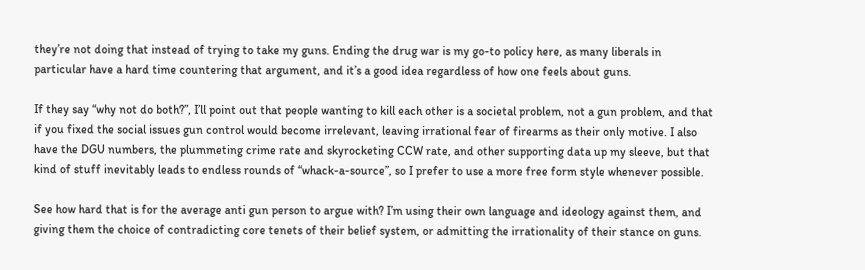they’re not doing that instead of trying to take my guns. Ending the drug war is my go-to policy here, as many liberals in particular have a hard time countering that argument, and it’s a good idea regardless of how one feels about guns.

If they say “why not do both?”, I’ll point out that people wanting to kill each other is a societal problem, not a gun problem, and that if you fixed the social issues gun control would become irrelevant, leaving irrational fear of firearms as their only motive. I also have the DGU numbers, the plummeting crime rate and skyrocketing CCW rate, and other supporting data up my sleeve, but that kind of stuff inevitably leads to endless rounds of “whack-a-source”, so I prefer to use a more free form style whenever possible.

See how hard that is for the average anti gun person to argue with? I’m using their own language and ideology against them, and giving them the choice of contradicting core tenets of their belief system, or admitting the irrationality of their stance on guns.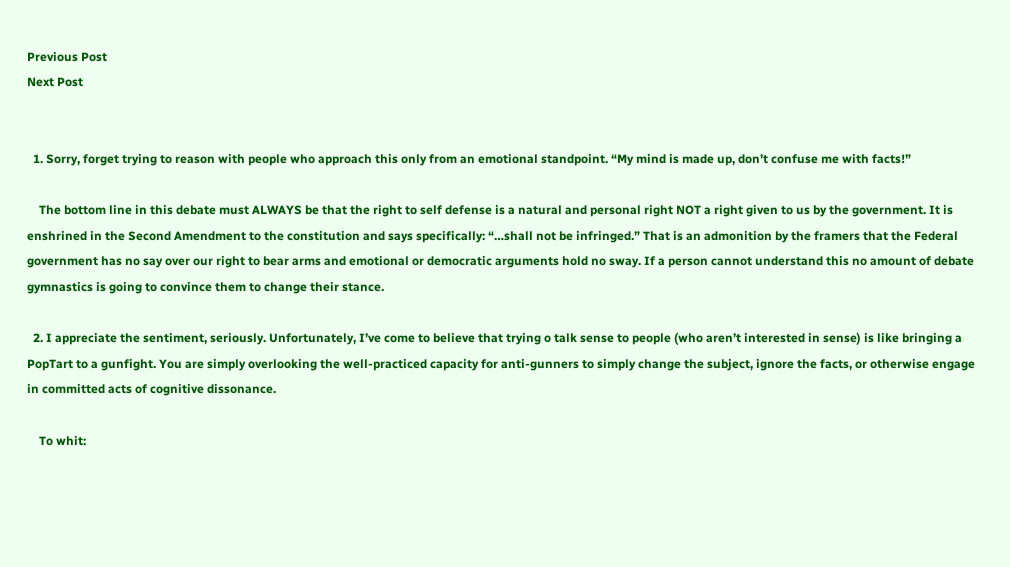Previous Post
Next Post


  1. Sorry, forget trying to reason with people who approach this only from an emotional standpoint. “My mind is made up, don’t confuse me with facts!”

    The bottom line in this debate must ALWAYS be that the right to self defense is a natural and personal right NOT a right given to us by the government. It is enshrined in the Second Amendment to the constitution and says specifically: “…shall not be infringed.” That is an admonition by the framers that the Federal government has no say over our right to bear arms and emotional or democratic arguments hold no sway. If a person cannot understand this no amount of debate gymnastics is going to convince them to change their stance.

  2. I appreciate the sentiment, seriously. Unfortunately, I’ve come to believe that trying o talk sense to people (who aren’t interested in sense) is like bringing a PopTart to a gunfight. You are simply overlooking the well-practiced capacity for anti-gunners to simply change the subject, ignore the facts, or otherwise engage in committed acts of cognitive dissonance.

    To whit: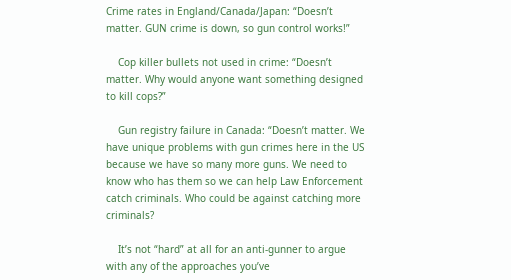Crime rates in England/Canada/Japan: “Doesn’t matter. GUN crime is down, so gun control works!”

    Cop killer bullets not used in crime: “Doesn’t matter. Why would anyone want something designed to kill cops?”

    Gun registry failure in Canada: “Doesn’t matter. We have unique problems with gun crimes here in the US because we have so many more guns. We need to know who has them so we can help Law Enforcement catch criminals. Who could be against catching more criminals?

    It’s not “hard” at all for an anti-gunner to argue with any of the approaches you’ve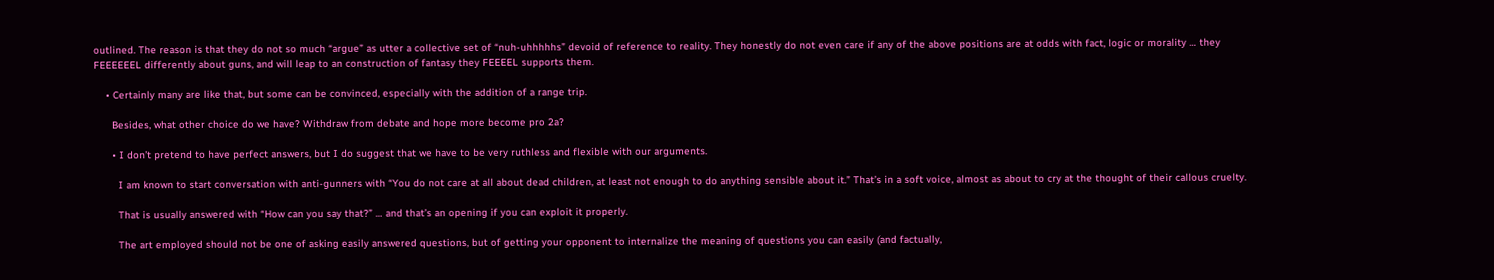outlined. The reason is that they do not so much “argue” as utter a collective set of “nuh-uhhhhhs” devoid of reference to reality. They honestly do not even care if any of the above positions are at odds with fact, logic or morality … they FEEEEEEL differently about guns, and will leap to an construction of fantasy they FEEEEL supports them.

    • Certainly many are like that, but some can be convinced, especially with the addition of a range trip.

      Besides, what other choice do we have? Withdraw from debate and hope more become pro 2a?

      • I don’t pretend to have perfect answers, but I do suggest that we have to be very ruthless and flexible with our arguments.

        I am known to start conversation with anti-gunners with “You do not care at all about dead children, at least not enough to do anything sensible about it.” That’s in a soft voice, almost as about to cry at the thought of their callous cruelty.

        That is usually answered with “How can you say that?” … and that’s an opening if you can exploit it properly.

        The art employed should not be one of asking easily answered questions, but of getting your opponent to internalize the meaning of questions you can easily (and factually,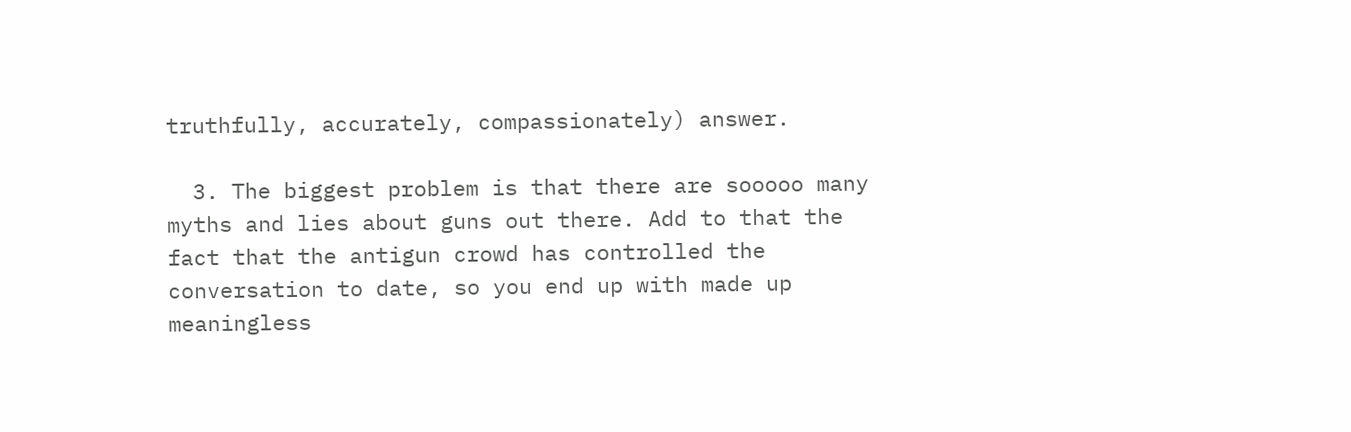truthfully, accurately, compassionately) answer.

  3. The biggest problem is that there are sooooo many myths and lies about guns out there. Add to that the fact that the antigun crowd has controlled the conversation to date, so you end up with made up meaningless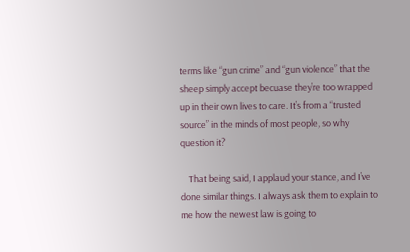terms like “gun crime” and “gun violence” that the sheep simply accept becuase they’re too wrapped up in their own lives to care. It’s from a “trusted source” in the minds of most people, so why question it?

    That being said, I applaud your stance, and I’ve done similar things. I always ask them to explain to me how the newest law is going to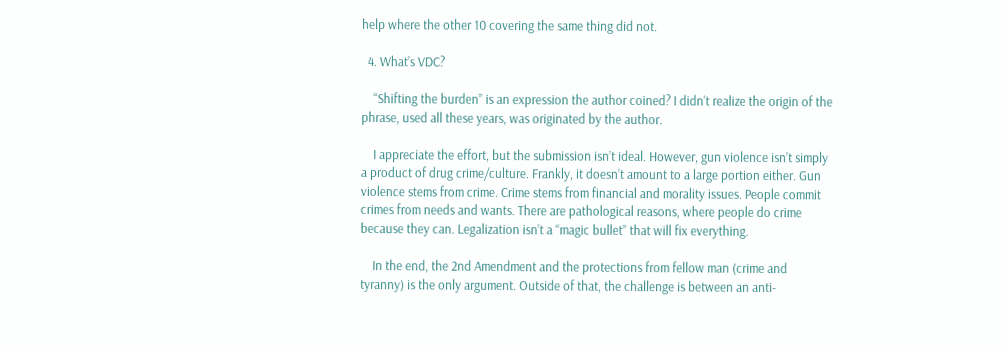help where the other 10 covering the same thing did not.

  4. What’s VDC?

    “Shifting the burden” is an expression the author coined? I didn’t realize the origin of the phrase, used all these years, was originated by the author.

    I appreciate the effort, but the submission isn’t ideal. However, gun violence isn’t simply a product of drug crime/culture. Frankly, it doesn’t amount to a large portion either. Gun violence stems from crime. Crime stems from financial and morality issues. People commit crimes from needs and wants. There are pathological reasons, where people do crime because they can. Legalization isn’t a “magic bullet” that will fix everything.

    In the end, the 2nd Amendment and the protections from fellow man (crime and tyranny) is the only argument. Outside of that, the challenge is between an anti-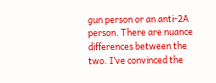gun person or an anti-2A person. There are nuance differences between the two. I’ve convinced the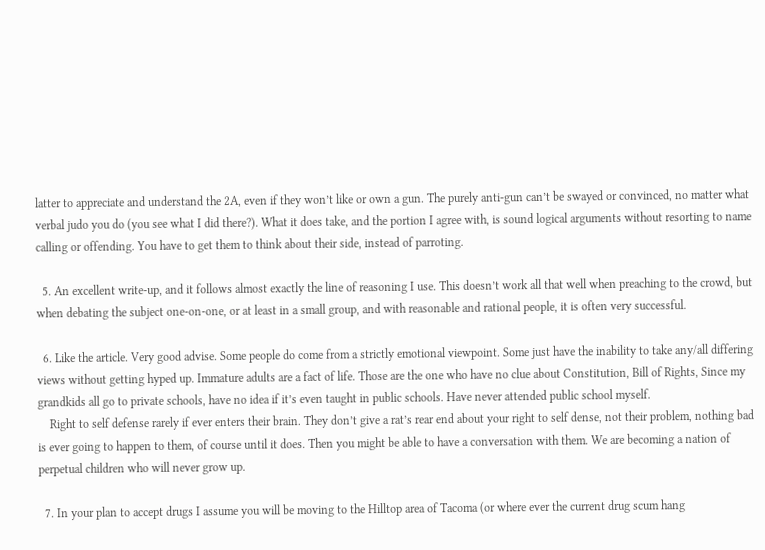latter to appreciate and understand the 2A, even if they won’t like or own a gun. The purely anti-gun can’t be swayed or convinced, no matter what verbal judo you do (you see what I did there?). What it does take, and the portion I agree with, is sound logical arguments without resorting to name calling or offending. You have to get them to think about their side, instead of parroting.

  5. An excellent write-up, and it follows almost exactly the line of reasoning I use. This doesn’t work all that well when preaching to the crowd, but when debating the subject one-on-one, or at least in a small group, and with reasonable and rational people, it is often very successful.

  6. Like the article. Very good advise. Some people do come from a strictly emotional viewpoint. Some just have the inability to take any/all differing views without getting hyped up. Immature adults are a fact of life. Those are the one who have no clue about Constitution, Bill of Rights, Since my grandkids all go to private schools, have no idea if it’s even taught in public schools. Have never attended public school myself.
    Right to self defense rarely if ever enters their brain. They don’t give a rat’s rear end about your right to self dense, not their problem, nothing bad is ever going to happen to them, of course until it does. Then you might be able to have a conversation with them. We are becoming a nation of perpetual children who will never grow up.

  7. In your plan to accept drugs I assume you will be moving to the Hilltop area of Tacoma (or where ever the current drug scum hang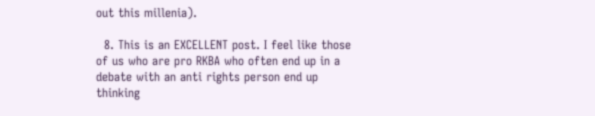out this millenia).

  8. This is an EXCELLENT post. I feel like those of us who are pro RKBA who often end up in a debate with an anti rights person end up thinking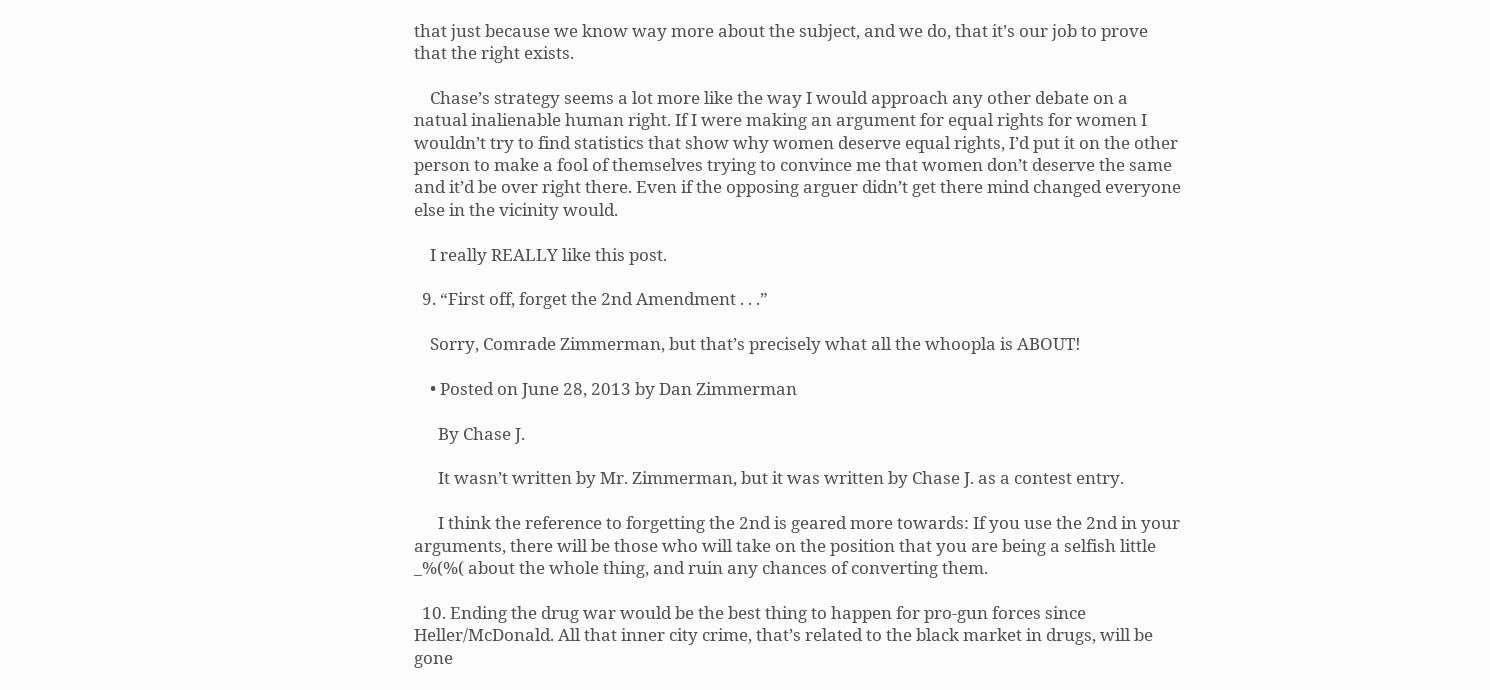that just because we know way more about the subject, and we do, that it’s our job to prove that the right exists.

    Chase’s strategy seems a lot more like the way I would approach any other debate on a natual inalienable human right. If I were making an argument for equal rights for women I wouldn’t try to find statistics that show why women deserve equal rights, I’d put it on the other person to make a fool of themselves trying to convince me that women don’t deserve the same and it’d be over right there. Even if the opposing arguer didn’t get there mind changed everyone else in the vicinity would.

    I really REALLY like this post.

  9. “First off, forget the 2nd Amendment . . .”

    Sorry, Comrade Zimmerman, but that’s precisely what all the whoopla is ABOUT!

    • Posted on June 28, 2013 by Dan Zimmerman

      By Chase J.

      It wasn’t written by Mr. Zimmerman, but it was written by Chase J. as a contest entry.

      I think the reference to forgetting the 2nd is geared more towards: If you use the 2nd in your arguments, there will be those who will take on the position that you are being a selfish little _%(%( about the whole thing, and ruin any chances of converting them.

  10. Ending the drug war would be the best thing to happen for pro-gun forces since Heller/McDonald. All that inner city crime, that’s related to the black market in drugs, will be gone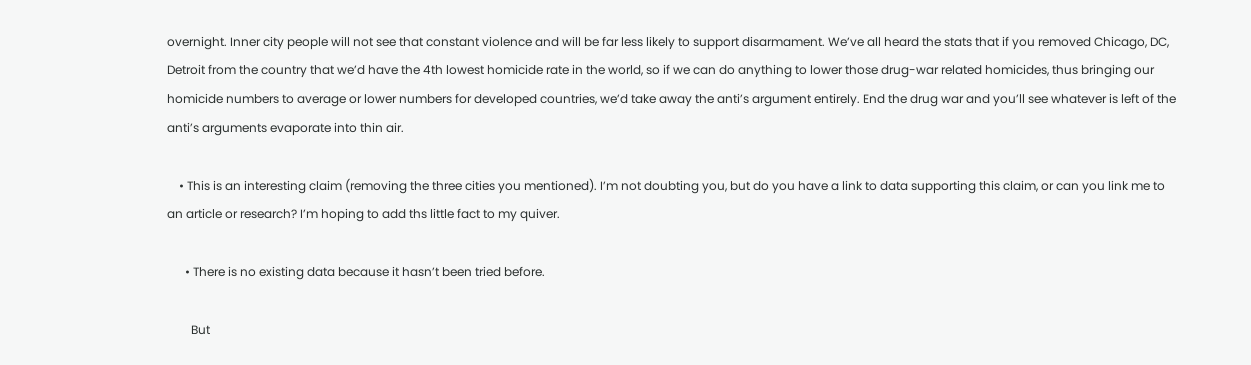overnight. Inner city people will not see that constant violence and will be far less likely to support disarmament. We’ve all heard the stats that if you removed Chicago, DC, Detroit from the country that we’d have the 4th lowest homicide rate in the world, so if we can do anything to lower those drug-war related homicides, thus bringing our homicide numbers to average or lower numbers for developed countries, we’d take away the anti’s argument entirely. End the drug war and you’ll see whatever is left of the anti’s arguments evaporate into thin air.

    • This is an interesting claim (removing the three cities you mentioned). I’m not doubting you, but do you have a link to data supporting this claim, or can you link me to an article or research? I’m hoping to add ths little fact to my quiver.

      • There is no existing data because it hasn’t been tried before.

        But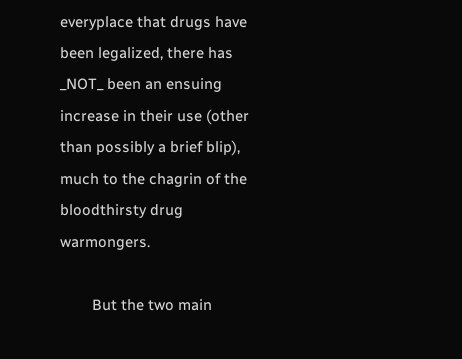everyplace that drugs have been legalized, there has _NOT_ been an ensuing increase in their use (other than possibly a brief blip), much to the chagrin of the bloodthirsty drug warmongers.

        But the two main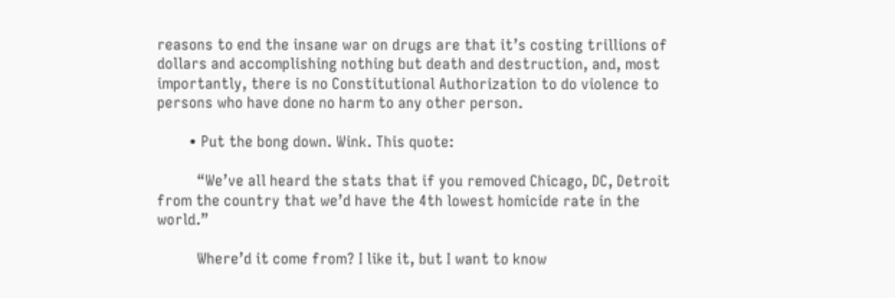reasons to end the insane war on drugs are that it’s costing trillions of dollars and accomplishing nothing but death and destruction, and, most importantly, there is no Constitutional Authorization to do violence to persons who have done no harm to any other person.

        • Put the bong down. Wink. This quote:

          “We’ve all heard the stats that if you removed Chicago, DC, Detroit from the country that we’d have the 4th lowest homicide rate in the world.”

          Where’d it come from? I like it, but I want to know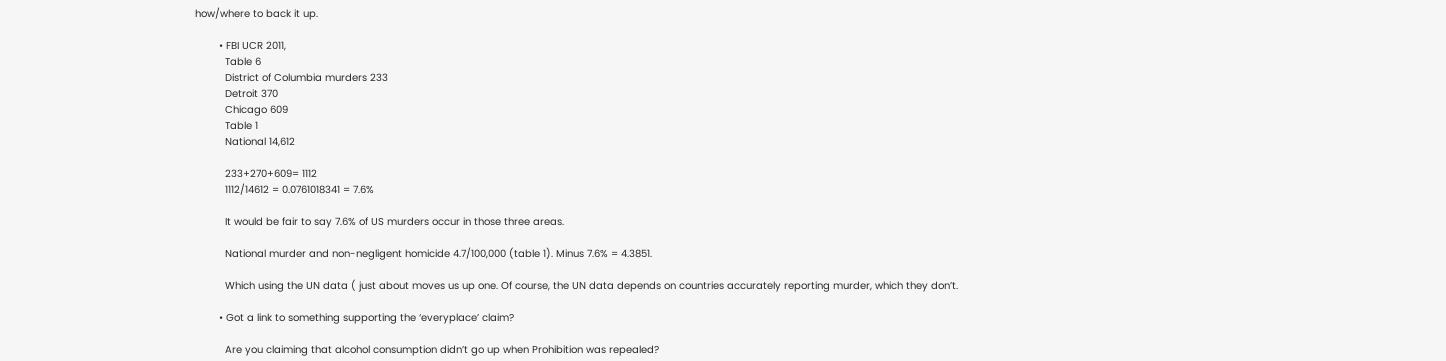how/where to back it up.

        • FBI UCR 2011,
          Table 6
          District of Columbia murders 233
          Detroit 370
          Chicago 609
          Table 1
          National 14,612

          233+270+609= 1112
          1112/14612 = 0.0761018341 = 7.6%

          It would be fair to say 7.6% of US murders occur in those three areas.

          National murder and non-negligent homicide 4.7/100,000 (table 1). Minus 7.6% = 4.3851.

          Which using the UN data ( just about moves us up one. Of course, the UN data depends on countries accurately reporting murder, which they don’t.

        • Got a link to something supporting the ‘everyplace’ claim?

          Are you claiming that alcohol consumption didn’t go up when Prohibition was repealed?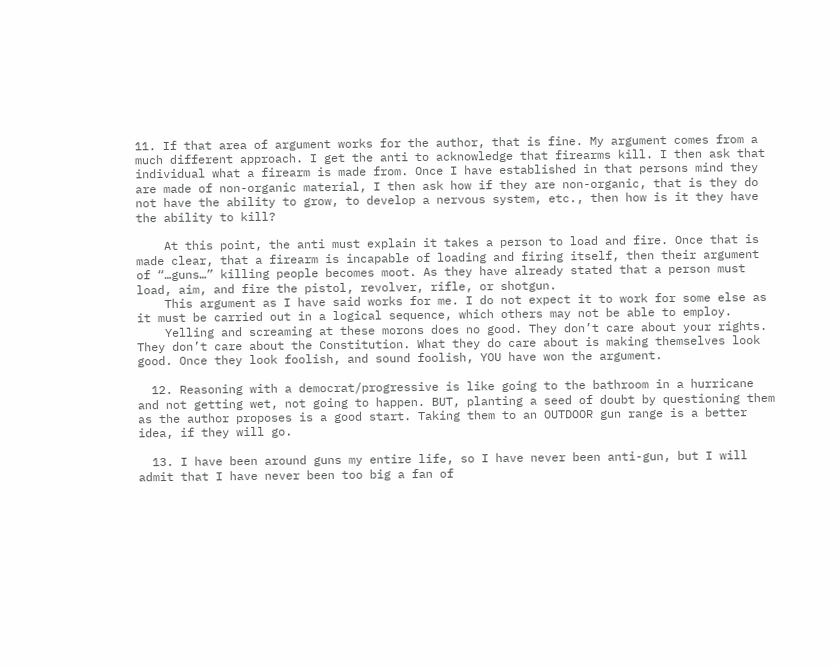11. If that area of argument works for the author, that is fine. My argument comes from a much different approach. I get the anti to acknowledge that firearms kill. I then ask that individual what a firearm is made from. Once I have established in that persons mind they are made of non-organic material, I then ask how if they are non-organic, that is they do not have the ability to grow, to develop a nervous system, etc., then how is it they have the ability to kill?

    At this point, the anti must explain it takes a person to load and fire. Once that is made clear, that a firearm is incapable of loading and firing itself, then their argument of “…guns…” killing people becomes moot. As they have already stated that a person must load, aim, and fire the pistol, revolver, rifle, or shotgun.
    This argument as I have said works for me. I do not expect it to work for some else as it must be carried out in a logical sequence, which others may not be able to employ.
    Yelling and screaming at these morons does no good. They don’t care about your rights. They don’t care about the Constitution. What they do care about is making themselves look good. Once they look foolish, and sound foolish, YOU have won the argument.

  12. Reasoning with a democrat/progressive is like going to the bathroom in a hurricane and not getting wet, not going to happen. BUT, planting a seed of doubt by questioning them as the author proposes is a good start. Taking them to an OUTDOOR gun range is a better idea, if they will go.

  13. I have been around guns my entire life, so I have never been anti-gun, but I will admit that I have never been too big a fan of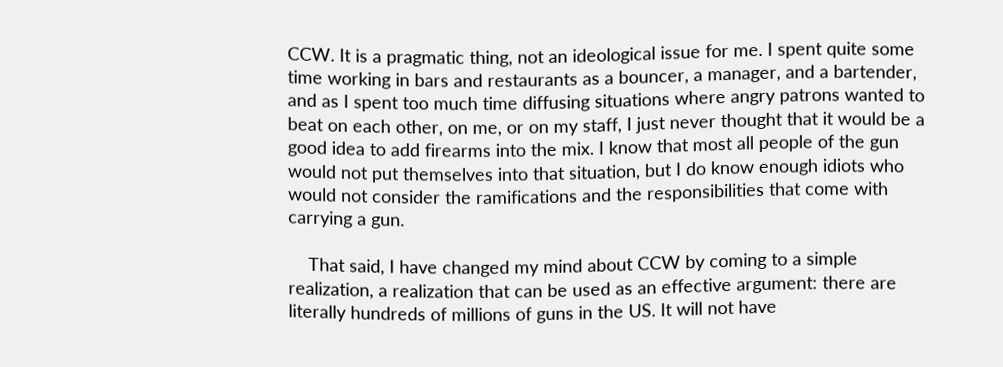CCW. It is a pragmatic thing, not an ideological issue for me. I spent quite some time working in bars and restaurants as a bouncer, a manager, and a bartender, and as I spent too much time diffusing situations where angry patrons wanted to beat on each other, on me, or on my staff, I just never thought that it would be a good idea to add firearms into the mix. I know that most all people of the gun would not put themselves into that situation, but I do know enough idiots who would not consider the ramifications and the responsibilities that come with carrying a gun.

    That said, I have changed my mind about CCW by coming to a simple realization, a realization that can be used as an effective argument: there are literally hundreds of millions of guns in the US. It will not have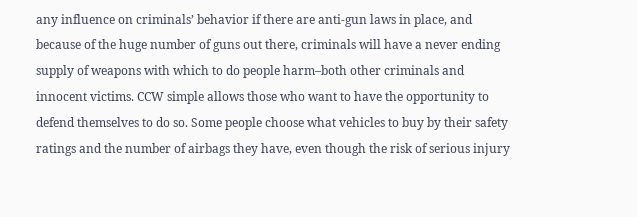any influence on criminals’ behavior if there are anti-gun laws in place, and because of the huge number of guns out there, criminals will have a never ending supply of weapons with which to do people harm–both other criminals and innocent victims. CCW simple allows those who want to have the opportunity to defend themselves to do so. Some people choose what vehicles to buy by their safety ratings and the number of airbags they have, even though the risk of serious injury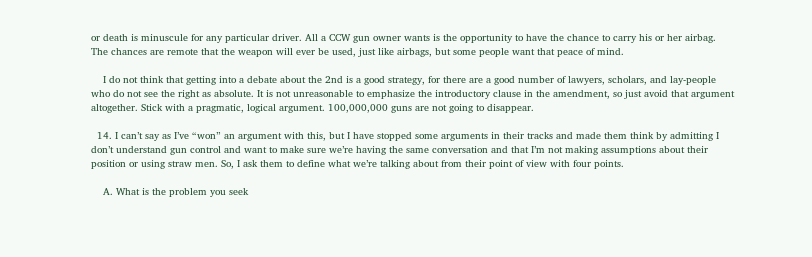or death is minuscule for any particular driver. All a CCW gun owner wants is the opportunity to have the chance to carry his or her airbag. The chances are remote that the weapon will ever be used, just like airbags, but some people want that peace of mind.

    I do not think that getting into a debate about the 2nd is a good strategy, for there are a good number of lawyers, scholars, and lay-people who do not see the right as absolute. It is not unreasonable to emphasize the introductory clause in the amendment, so just avoid that argument altogether. Stick with a pragmatic, logical argument. 100,000,000 guns are not going to disappear.

  14. I can’t say as I’ve “won” an argument with this, but I have stopped some arguments in their tracks and made them think by admitting I don’t understand gun control and want to make sure we’re having the same conversation and that I’m not making assumptions about their position or using straw men. So, I ask them to define what we’re talking about from their point of view with four points.

    A. What is the problem you seek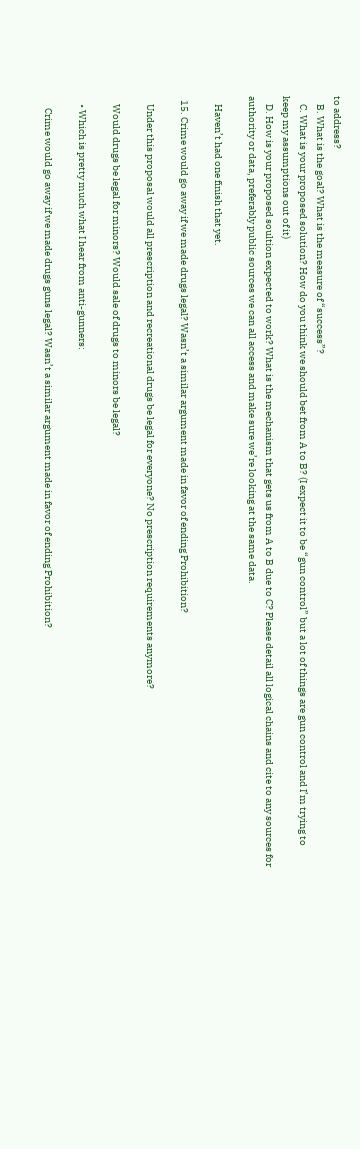to address?
    B. What is the goal? What is the measure of “success”?
    C. What is your proposed solution? How do you think we should bet from A to B? (I expect it to be “gun control” but a lot of things are gun control and I’m trying to keep my assumptions out of it)
    D. How is your proposed soultion expected to work? What is the mechanism that gets us from A to B due to C? Please detail all logical chains and cite to any sources for authority or data, preferably public sources we can all access and make sure we’re looking at the same data.

    Haven’t had one finish that yet.

  15. Crime would go away if we made drugs legal? Wasn’t a similar argument made in favor of ending Prohibition?

    Under this proposal would all prescription and recreational drugs be legal for everyone? No prescription requirements anymore?

    Would drugs be legal for minors? Would sale of drugs to minors be legal?

    • Which is pretty much what I hear from anti-gunners:

      Crime would go away if we made drugs guns legal? Wasn’t a similar argument made in favor of ending Prohibition?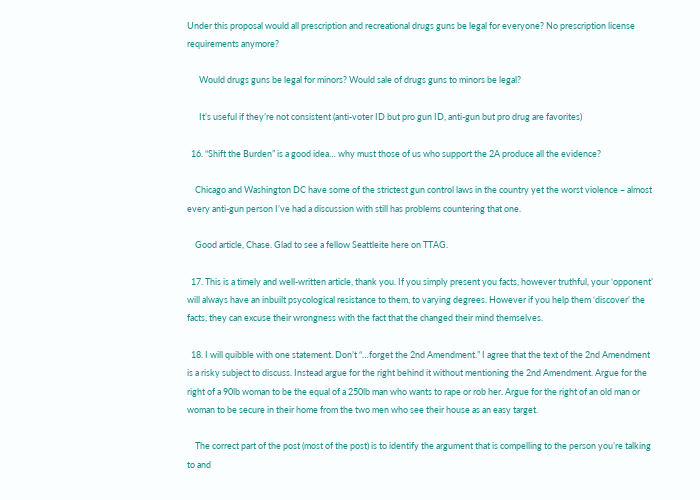Under this proposal would all prescription and recreational drugs guns be legal for everyone? No prescription license requirements anymore?

      Would drugs guns be legal for minors? Would sale of drugs guns to minors be legal?

      It’s useful if they’re not consistent (anti-voter ID but pro gun ID, anti-gun but pro drug are favorites)

  16. “Shift the Burden” is a good idea… why must those of us who support the 2A produce all the evidence?

    Chicago and Washington DC have some of the strictest gun control laws in the country yet the worst violence – almost every anti-gun person I’ve had a discussion with still has problems countering that one.

    Good article, Chase. Glad to see a fellow Seattleite here on TTAG.

  17. This is a timely and well-written article, thank you. If you simply present you facts, however truthful, your ‘opponent’ will always have an inbuilt psycological resistance to them, to varying degrees. However if you help them ‘discover’ the facts, they can excuse their wrongness with the fact that the changed their mind themselves.

  18. I will quibble with one statement. Don’t “…forget the 2nd Amendment.” I agree that the text of the 2nd Amendment is a risky subject to discuss. Instead argue for the right behind it without mentioning the 2nd Amendment. Argue for the right of a 90lb woman to be the equal of a 250lb man who wants to rape or rob her. Argue for the right of an old man or woman to be secure in their home from the two men who see their house as an easy target.

    The correct part of the post (most of the post) is to identify the argument that is compelling to the person you’re talking to and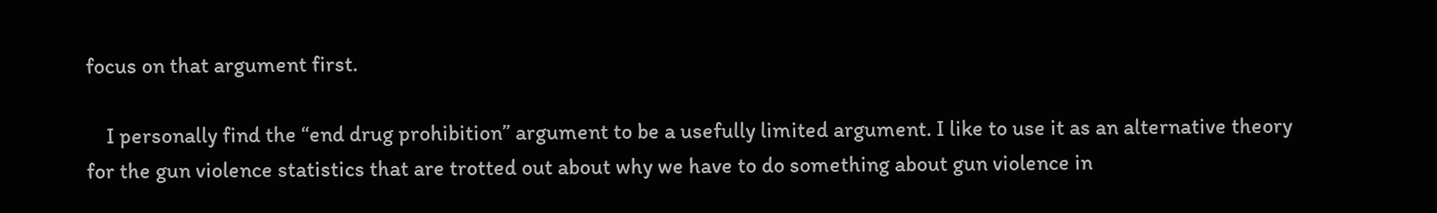focus on that argument first.

    I personally find the “end drug prohibition” argument to be a usefully limited argument. I like to use it as an alternative theory for the gun violence statistics that are trotted out about why we have to do something about gun violence in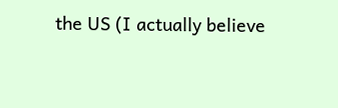the US (I actually believe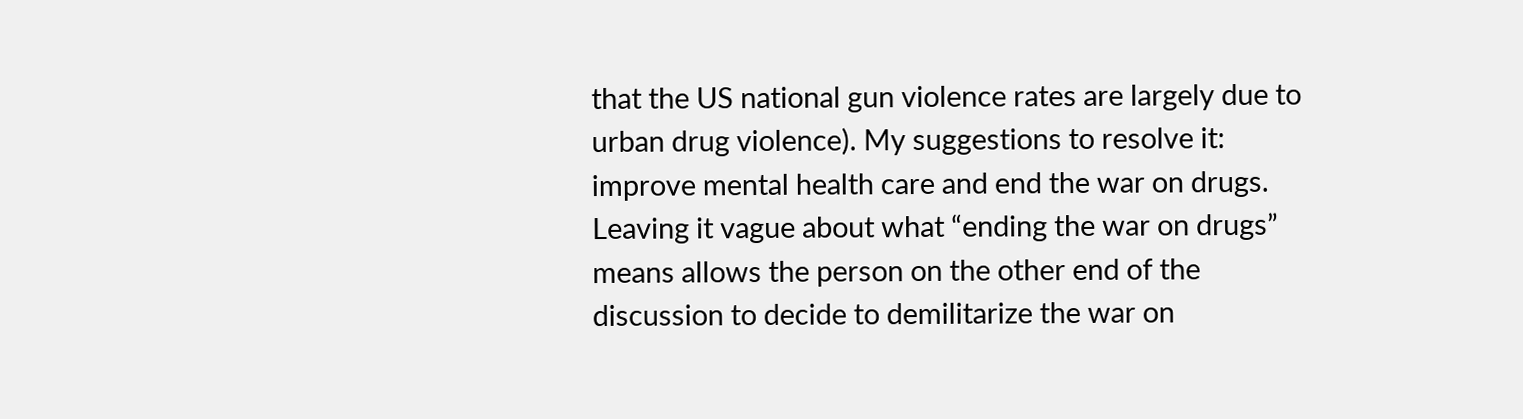that the US national gun violence rates are largely due to urban drug violence). My suggestions to resolve it: improve mental health care and end the war on drugs. Leaving it vague about what “ending the war on drugs” means allows the person on the other end of the discussion to decide to demilitarize the war on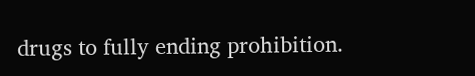drugs to fully ending prohibition.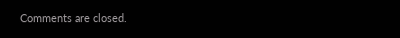Comments are closed.